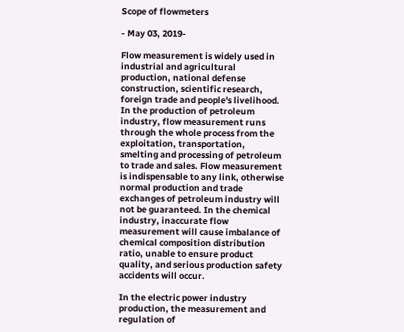Scope of flowmeters

- May 03, 2019-

Flow measurement is widely used in industrial and agricultural production, national defense construction, scientific research, foreign trade and people's livelihood. In the production of petroleum industry, flow measurement runs through the whole process from the exploitation, transportation, smelting and processing of petroleum to trade and sales. Flow measurement is indispensable to any link, otherwise normal production and trade exchanges of petroleum industry will not be guaranteed. In the chemical industry, inaccurate flow measurement will cause imbalance of chemical composition distribution ratio, unable to ensure product quality, and serious production safety accidents will occur.

In the electric power industry production, the measurement and regulation of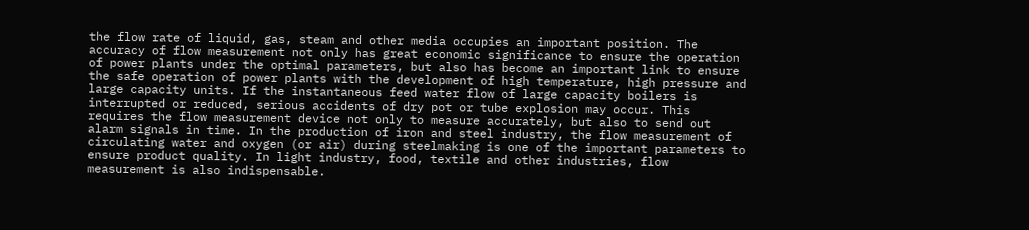the flow rate of liquid, gas, steam and other media occupies an important position. The accuracy of flow measurement not only has great economic significance to ensure the operation of power plants under the optimal parameters, but also has become an important link to ensure the safe operation of power plants with the development of high temperature, high pressure and large capacity units. If the instantaneous feed water flow of large capacity boilers is interrupted or reduced, serious accidents of dry pot or tube explosion may occur. This requires the flow measurement device not only to measure accurately, but also to send out alarm signals in time. In the production of iron and steel industry, the flow measurement of circulating water and oxygen (or air) during steelmaking is one of the important parameters to ensure product quality. In light industry, food, textile and other industries, flow measurement is also indispensable.